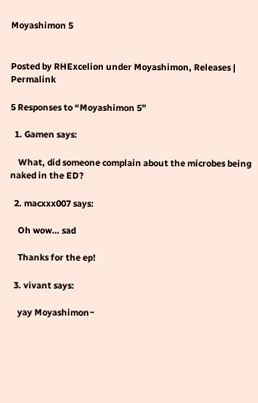Moyashimon 5


Posted by RHExcelion under Moyashimon, Releases | Permalink

5 Responses to “Moyashimon 5”

  1. Gamen says:

    What, did someone complain about the microbes being naked in the ED?

  2. macxxx007 says:

    Oh wow… sad

    Thanks for the ep!

  3. vivant says:

    yay Moyashimon~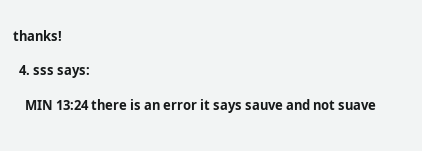thanks!

  4. sss says:

    MIN 13:24 there is an error it says sauve and not suave